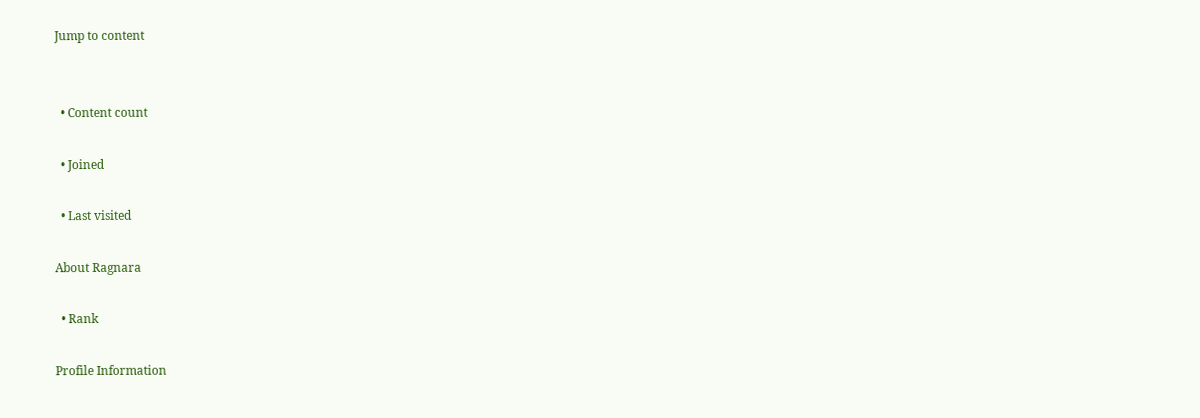Jump to content


  • Content count

  • Joined

  • Last visited

About Ragnara

  • Rank

Profile Information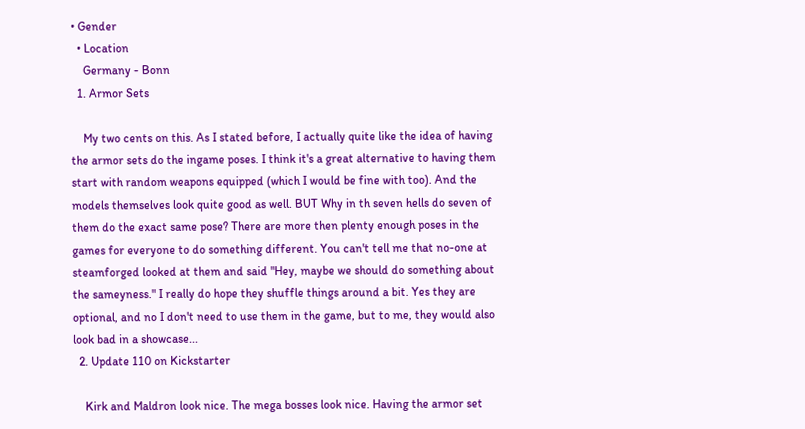• Gender
  • Location
    Germany - Bonn
  1. Armor Sets

    My two cents on this. As I stated before, I actually quite like the idea of having the armor sets do the ingame poses. I think it's a great alternative to having them start with random weapons equipped (which I would be fine with too). And the models themselves look quite good as well. BUT Why in th seven hells do seven of them do the exact same pose? There are more then plenty enough poses in the games for everyone to do something different. You can't tell me that no-one at steamforged looked at them and said "Hey, maybe we should do something about the sameyness." I really do hope they shuffle things around a bit. Yes they are optional, and no I don't need to use them in the game, but to me, they would also look bad in a showcase...
  2. Update 110 on Kickstarter

    Kirk and Maldron look nice. The mega bosses look nice. Having the armor set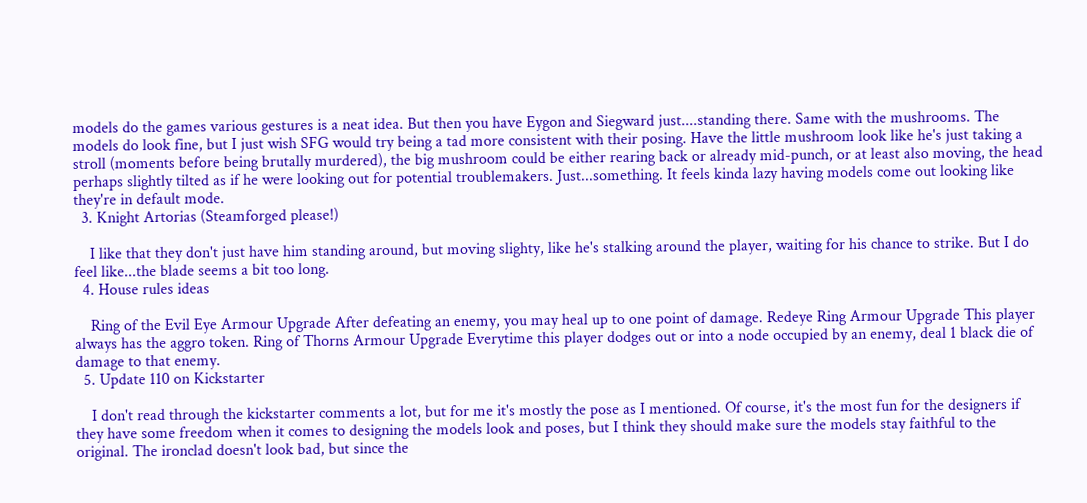models do the games various gestures is a neat idea. But then you have Eygon and Siegward just....standing there. Same with the mushrooms. The models do look fine, but I just wish SFG would try being a tad more consistent with their posing. Have the little mushroom look like he's just taking a stroll (moments before being brutally murdered), the big mushroom could be either rearing back or already mid-punch, or at least also moving, the head perhaps slightly tilted as if he were looking out for potential troublemakers. Just...something. It feels kinda lazy having models come out looking like they're in default mode.
  3. Knight Artorias (Steamforged please!)

    I like that they don't just have him standing around, but moving slighty, like he's stalking around the player, waiting for his chance to strike. But I do feel like...the blade seems a bit too long.
  4. House rules ideas

    Ring of the Evil Eye Armour Upgrade After defeating an enemy, you may heal up to one point of damage. Redeye Ring Armour Upgrade This player always has the aggro token. Ring of Thorns Armour Upgrade Everytime this player dodges out or into a node occupied by an enemy, deal 1 black die of damage to that enemy.
  5. Update 110 on Kickstarter

    I don't read through the kickstarter comments a lot, but for me it's mostly the pose as I mentioned. Of course, it's the most fun for the designers if they have some freedom when it comes to designing the models look and poses, but I think they should make sure the models stay faithful to the original. The ironclad doesn't look bad, but since the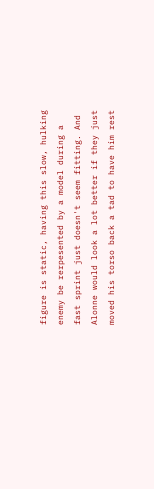figure is static, having this slow, hulking enemy be rerpesented by a model during a fast sprint just doesn't seem fitting. And Alonne would look a lot better if they just moved his torso back a tad to have him rest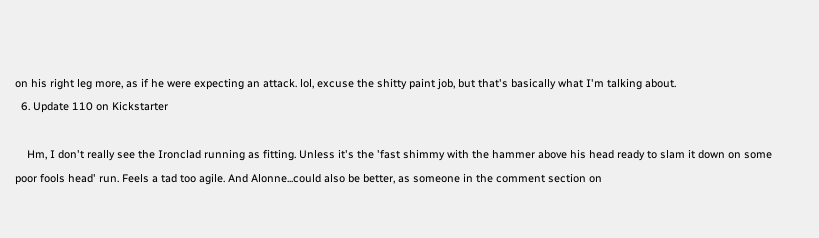on his right leg more, as if he were expecting an attack. lol, excuse the shitty paint job, but that's basically what I'm talking about.
  6. Update 110 on Kickstarter

    Hm, I don't really see the Ironclad running as fitting. Unless it's the 'fast shimmy with the hammer above his head ready to slam it down on some poor fools head' run. Feels a tad too agile. And Alonne...could also be better, as someone in the comment section on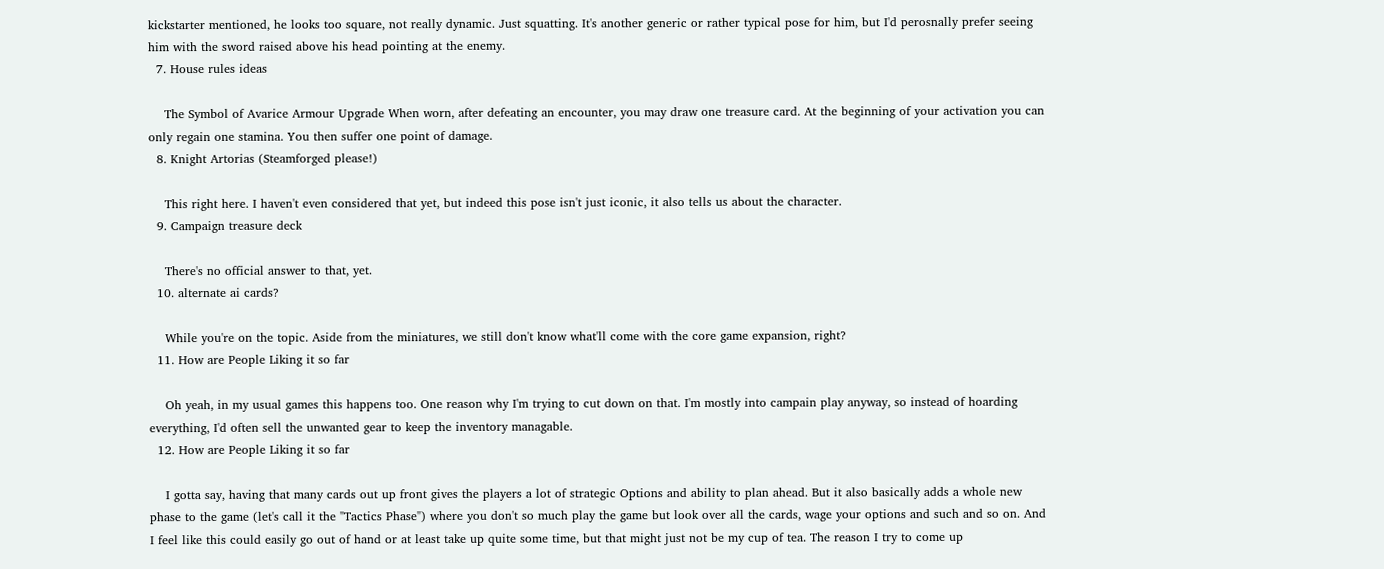kickstarter mentioned, he looks too square, not really dynamic. Just squatting. It's another generic or rather typical pose for him, but I'd perosnally prefer seeing him with the sword raised above his head pointing at the enemy.
  7. House rules ideas

    The Symbol of Avarice Armour Upgrade When worn, after defeating an encounter, you may draw one treasure card. At the beginning of your activation you can only regain one stamina. You then suffer one point of damage.
  8. Knight Artorias (Steamforged please!)

    This right here. I haven't even considered that yet, but indeed this pose isn't just iconic, it also tells us about the character.
  9. Campaign treasure deck

    There's no official answer to that, yet.
  10. alternate ai cards?

    While you're on the topic. Aside from the miniatures, we still don't know what'll come with the core game expansion, right?
  11. How are People Liking it so far

    Oh yeah, in my usual games this happens too. One reason why I'm trying to cut down on that. I'm mostly into campain play anyway, so instead of hoarding everything, I'd often sell the unwanted gear to keep the inventory managable.
  12. How are People Liking it so far

    I gotta say, having that many cards out up front gives the players a lot of strategic Options and ability to plan ahead. But it also basically adds a whole new phase to the game (let's call it the "Tactics Phase") where you don't so much play the game but look over all the cards, wage your options and such and so on. And I feel like this could easily go out of hand or at least take up quite some time, but that might just not be my cup of tea. The reason I try to come up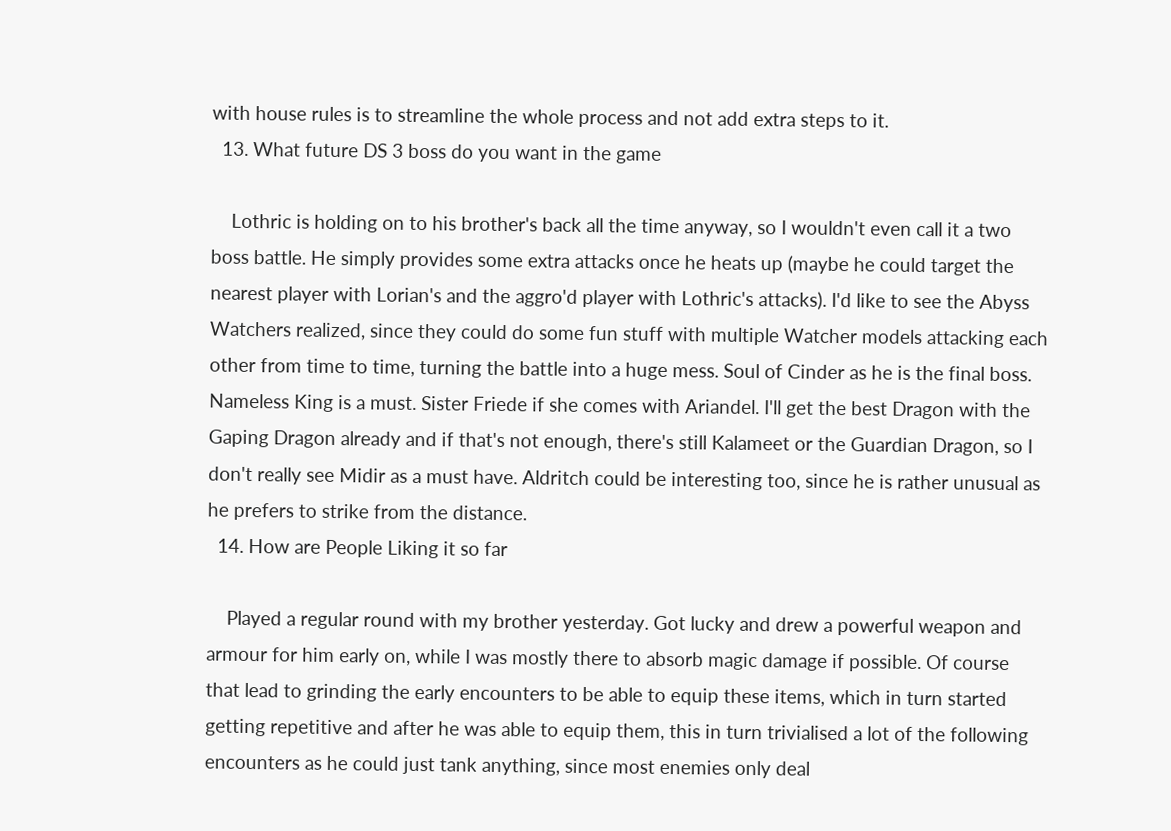with house rules is to streamline the whole process and not add extra steps to it.
  13. What future DS 3 boss do you want in the game

    Lothric is holding on to his brother's back all the time anyway, so I wouldn't even call it a two boss battle. He simply provides some extra attacks once he heats up (maybe he could target the nearest player with Lorian's and the aggro'd player with Lothric's attacks). I'd like to see the Abyss Watchers realized, since they could do some fun stuff with multiple Watcher models attacking each other from time to time, turning the battle into a huge mess. Soul of Cinder as he is the final boss. Nameless King is a must. Sister Friede if she comes with Ariandel. I'll get the best Dragon with the Gaping Dragon already and if that's not enough, there's still Kalameet or the Guardian Dragon, so I don't really see Midir as a must have. Aldritch could be interesting too, since he is rather unusual as he prefers to strike from the distance.
  14. How are People Liking it so far

    Played a regular round with my brother yesterday. Got lucky and drew a powerful weapon and armour for him early on, while I was mostly there to absorb magic damage if possible. Of course that lead to grinding the early encounters to be able to equip these items, which in turn started getting repetitive and after he was able to equip them, this in turn trivialised a lot of the following encounters as he could just tank anything, since most enemies only deal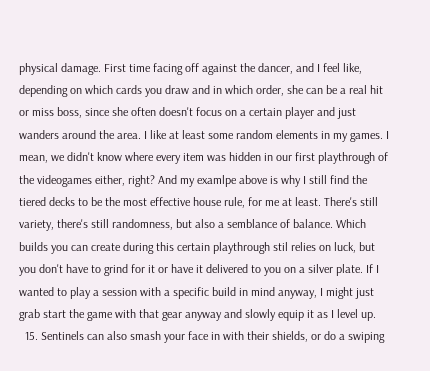physical damage. First time facing off against the dancer, and I feel like, depending on which cards you draw and in which order, she can be a real hit or miss boss, since she often doesn't focus on a certain player and just wanders around the area. I like at least some random elements in my games. I mean, we didn't know where every item was hidden in our first playthrough of the videogames either, right? And my examlpe above is why I still find the tiered decks to be the most effective house rule, for me at least. There's still variety, there's still randomness, but also a semblance of balance. Which builds you can create during this certain playthrough stil relies on luck, but you don't have to grind for it or have it delivered to you on a silver plate. If I wanted to play a session with a specific build in mind anyway, I might just grab start the game with that gear anyway and slowly equip it as I level up.
  15. Sentinels can also smash your face in with their shields, or do a swiping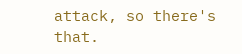attack, so there's that.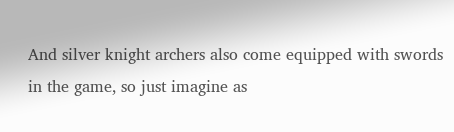And silver knight archers also come equipped with swords in the game, so just imagine as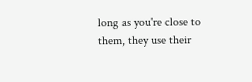long as you're close to them, they use their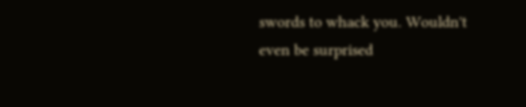swords to whack you. Wouldn't even be surprised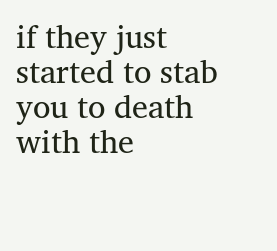if they just started to stab you to death with the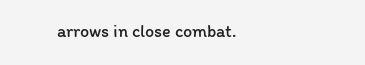arrows in close combat.